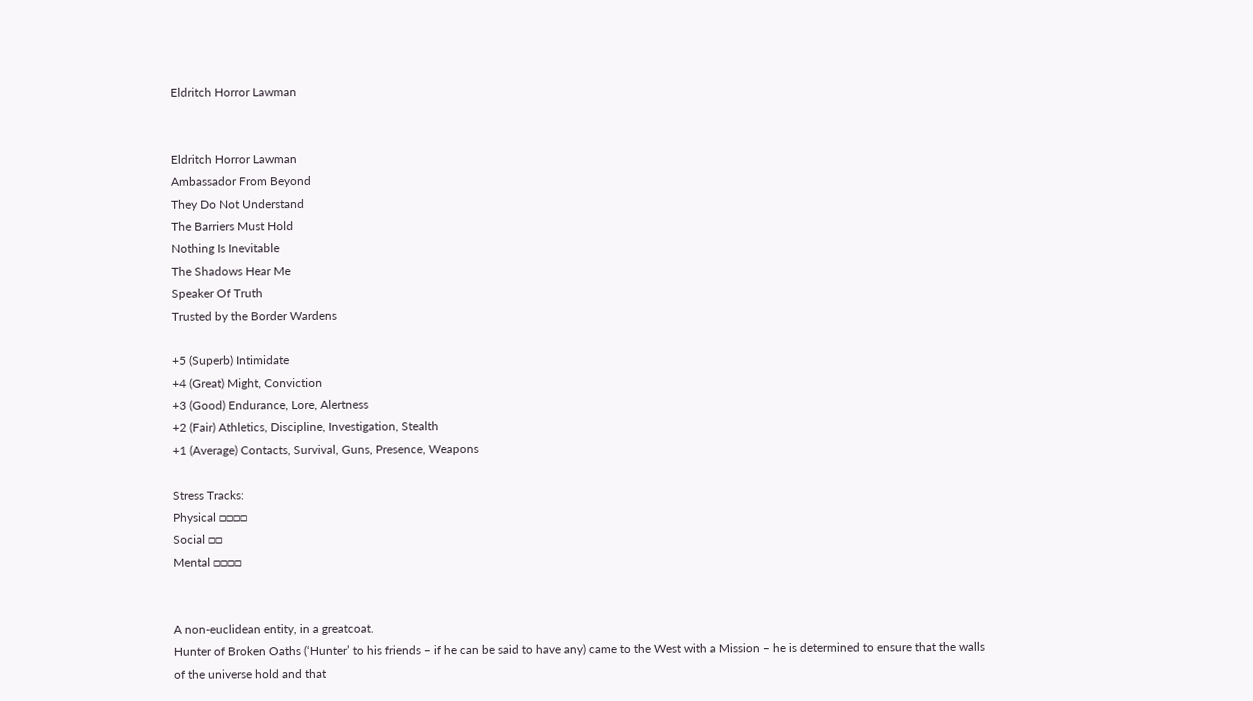Eldritch Horror Lawman


Eldritch Horror Lawman
Ambassador From Beyond
They Do Not Understand
The Barriers Must Hold
Nothing Is Inevitable
The Shadows Hear Me
Speaker Of Truth
Trusted by the Border Wardens

+5 (Superb) Intimidate
+4 (Great) Might, Conviction
+3 (Good) Endurance, Lore, Alertness
+2 (Fair) Athletics, Discipline, Investigation, Stealth
+1 (Average) Contacts, Survival, Guns, Presence, Weapons

Stress Tracks:
Physical □□□□
Social □□
Mental □□□□


A non-euclidean entity, in a greatcoat.
Hunter of Broken Oaths (‘Hunter’ to his friends – if he can be said to have any) came to the West with a Mission – he is determined to ensure that the walls of the universe hold and that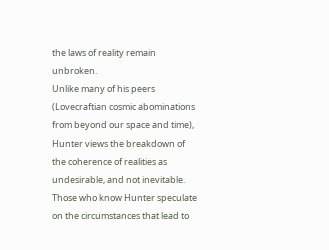the laws of reality remain unbroken.
Unlike many of his peers (Lovecraftian cosmic abominations from beyond our space and time), Hunter views the breakdown of the coherence of realities as undesirable, and not inevitable. Those who know Hunter speculate on the circumstances that lead to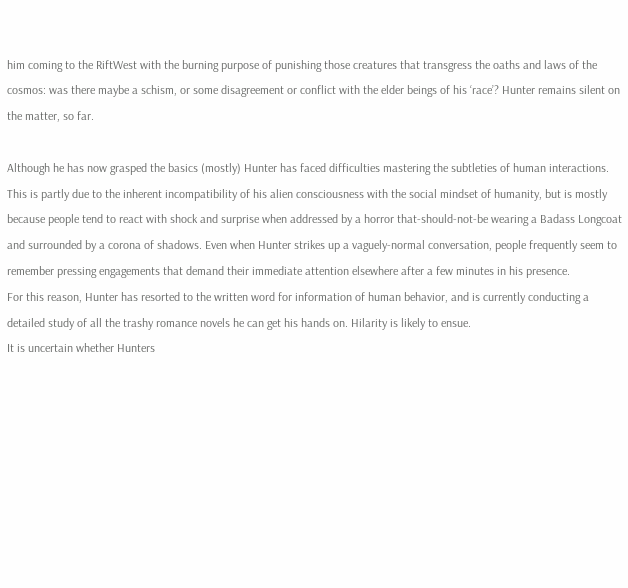him coming to the RiftWest with the burning purpose of punishing those creatures that transgress the oaths and laws of the cosmos: was there maybe a schism, or some disagreement or conflict with the elder beings of his ‘race’? Hunter remains silent on the matter, so far.

Although he has now grasped the basics (mostly) Hunter has faced difficulties mastering the subtleties of human interactions. This is partly due to the inherent incompatibility of his alien consciousness with the social mindset of humanity, but is mostly because people tend to react with shock and surprise when addressed by a horror that-should-not-be wearing a Badass Longcoat and surrounded by a corona of shadows. Even when Hunter strikes up a vaguely-normal conversation, people frequently seem to remember pressing engagements that demand their immediate attention elsewhere after a few minutes in his presence.
For this reason, Hunter has resorted to the written word for information of human behavior, and is currently conducting a detailed study of all the trashy romance novels he can get his hands on. Hilarity is likely to ensue.
It is uncertain whether Hunters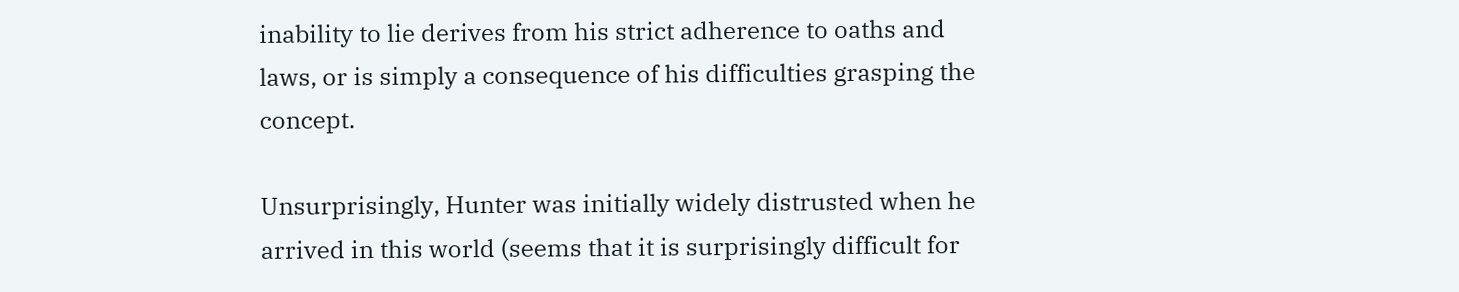inability to lie derives from his strict adherence to oaths and laws, or is simply a consequence of his difficulties grasping the concept.

Unsurprisingly, Hunter was initially widely distrusted when he arrived in this world (seems that it is surprisingly difficult for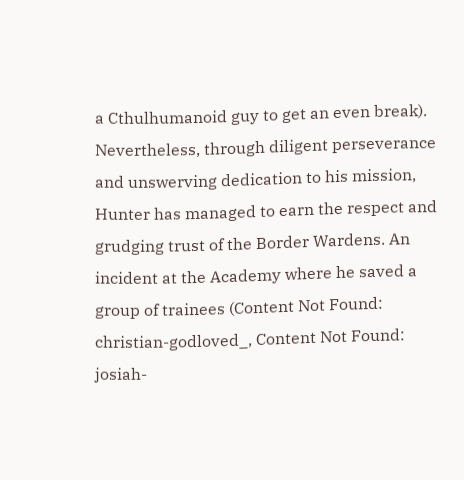a Cthulhumanoid guy to get an even break). Nevertheless, through diligent perseverance and unswerving dedication to his mission, Hunter has managed to earn the respect and grudging trust of the Border Wardens. An incident at the Academy where he saved a group of trainees (Content Not Found: christian-godloved_, Content Not Found: josiah-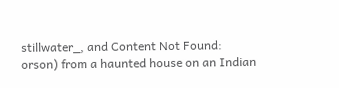stillwater_, and Content Not Found: orson) from a haunted house on an Indian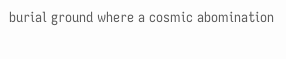burial ground where a cosmic abomination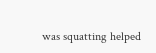was squatting helped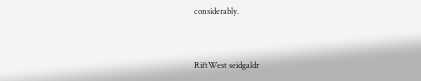considerably.


RiftWest seidgaldr